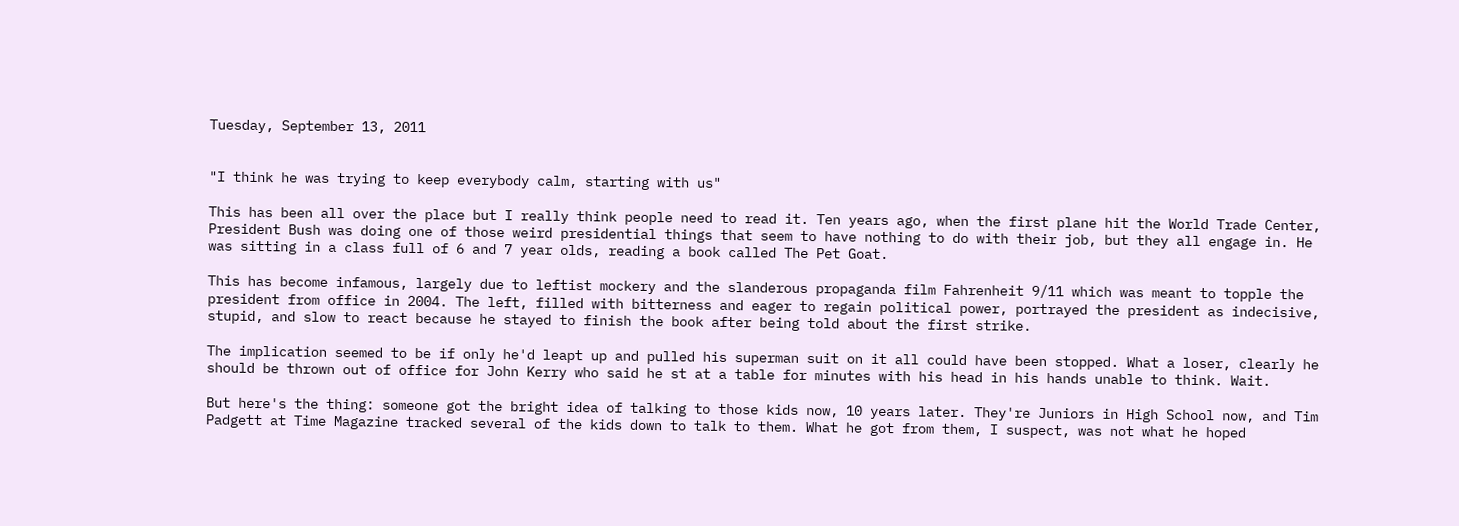Tuesday, September 13, 2011


"I think he was trying to keep everybody calm, starting with us"

This has been all over the place but I really think people need to read it. Ten years ago, when the first plane hit the World Trade Center, President Bush was doing one of those weird presidential things that seem to have nothing to do with their job, but they all engage in. He was sitting in a class full of 6 and 7 year olds, reading a book called The Pet Goat.

This has become infamous, largely due to leftist mockery and the slanderous propaganda film Fahrenheit 9/11 which was meant to topple the president from office in 2004. The left, filled with bitterness and eager to regain political power, portrayed the president as indecisive, stupid, and slow to react because he stayed to finish the book after being told about the first strike.

The implication seemed to be if only he'd leapt up and pulled his superman suit on it all could have been stopped. What a loser, clearly he should be thrown out of office for John Kerry who said he st at a table for minutes with his head in his hands unable to think. Wait.

But here's the thing: someone got the bright idea of talking to those kids now, 10 years later. They're Juniors in High School now, and Tim Padgett at Time Magazine tracked several of the kids down to talk to them. What he got from them, I suspect, was not what he hoped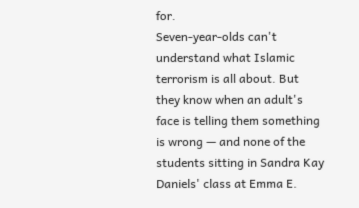for.
Seven-year-olds can't understand what Islamic terrorism is all about. But they know when an adult's face is telling them something is wrong — and none of the students sitting in Sandra Kay Daniels' class at Emma E.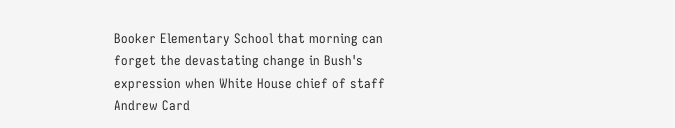Booker Elementary School that morning can forget the devastating change in Bush's expression when White House chief of staff Andrew Card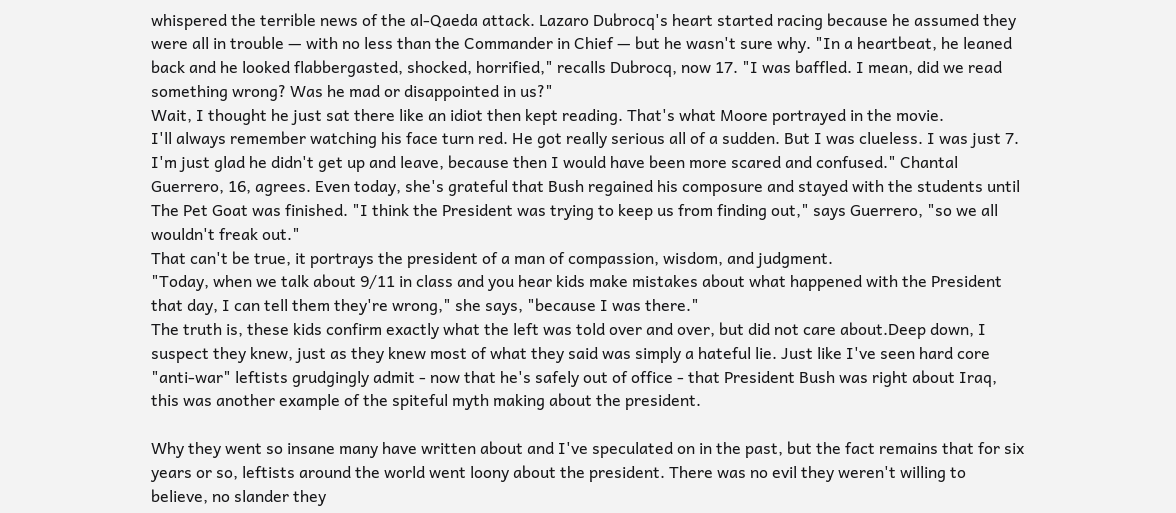whispered the terrible news of the al-Qaeda attack. Lazaro Dubrocq's heart started racing because he assumed they were all in trouble — with no less than the Commander in Chief — but he wasn't sure why. "In a heartbeat, he leaned back and he looked flabbergasted, shocked, horrified," recalls Dubrocq, now 17. "I was baffled. I mean, did we read something wrong? Was he mad or disappointed in us?"
Wait, I thought he just sat there like an idiot then kept reading. That's what Moore portrayed in the movie.
I'll always remember watching his face turn red. He got really serious all of a sudden. But I was clueless. I was just 7. I'm just glad he didn't get up and leave, because then I would have been more scared and confused." Chantal Guerrero, 16, agrees. Even today, she's grateful that Bush regained his composure and stayed with the students until The Pet Goat was finished. "I think the President was trying to keep us from finding out," says Guerrero, "so we all wouldn't freak out."
That can't be true, it portrays the president of a man of compassion, wisdom, and judgment.
"Today, when we talk about 9/11 in class and you hear kids make mistakes about what happened with the President that day, I can tell them they're wrong," she says, "because I was there."
The truth is, these kids confirm exactly what the left was told over and over, but did not care about.Deep down, I suspect they knew, just as they knew most of what they said was simply a hateful lie. Just like I've seen hard core "anti-war" leftists grudgingly admit - now that he's safely out of office - that President Bush was right about Iraq, this was another example of the spiteful myth making about the president.

Why they went so insane many have written about and I've speculated on in the past, but the fact remains that for six years or so, leftists around the world went loony about the president. There was no evil they weren't willing to believe, no slander they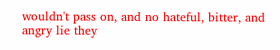wouldn't pass on, and no hateful, bitter, and angry lie they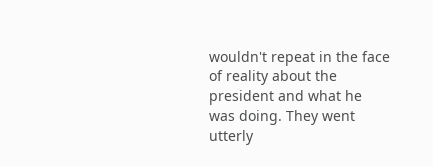wouldn't repeat in the face of reality about the president and what he was doing. They went utterly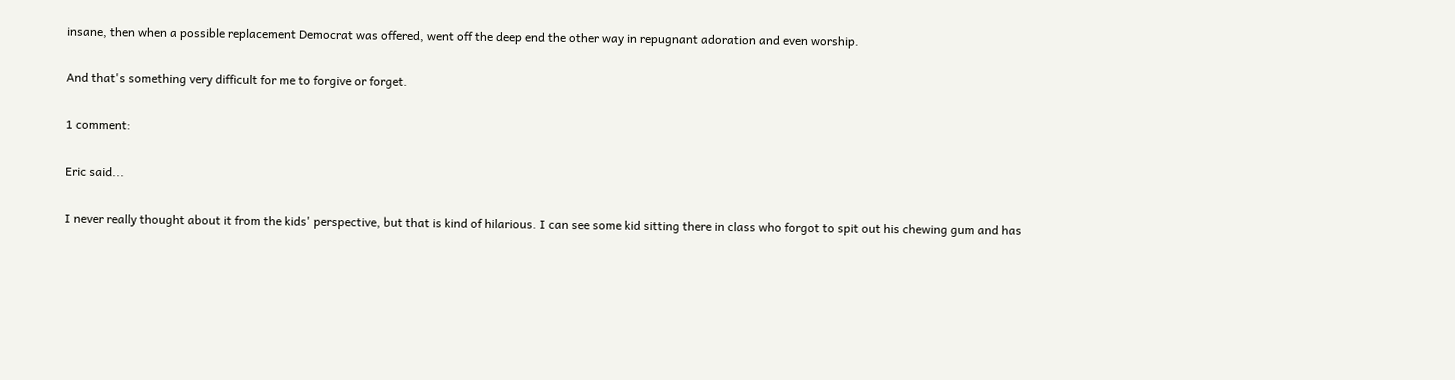insane, then when a possible replacement Democrat was offered, went off the deep end the other way in repugnant adoration and even worship.

And that's something very difficult for me to forgive or forget.

1 comment:

Eric said...

I never really thought about it from the kids' perspective, but that is kind of hilarious. I can see some kid sitting there in class who forgot to spit out his chewing gum and has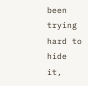been trying hard to hide it,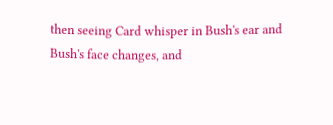then seeing Card whisper in Bush's ear and Bush's face changes, and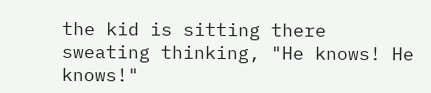the kid is sitting there sweating thinking, "He knows! He knows!"